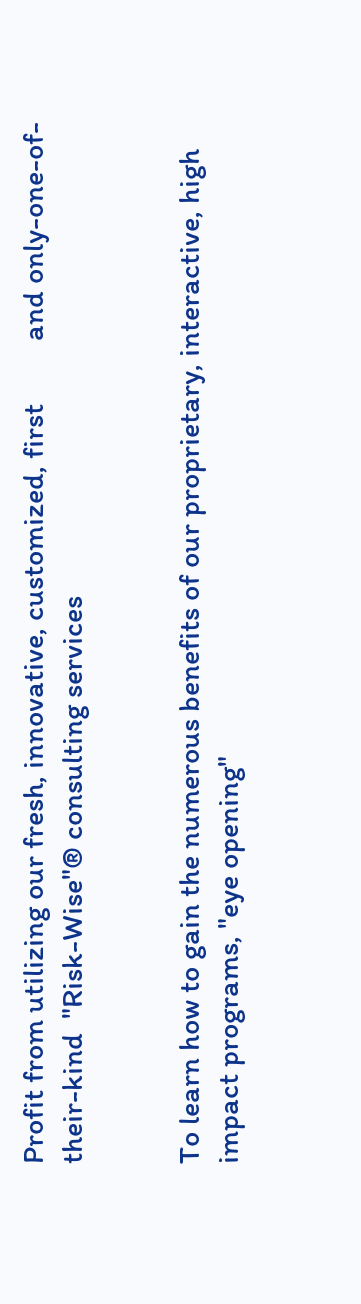Profit from utilizing our fresh, innovative, customized, first         and only-one-of-their-kind  "Risk-Wise"® consulting services


To learn how to gain the numerous benefits of our proprietary, interactive, high impact programs, "eye opening"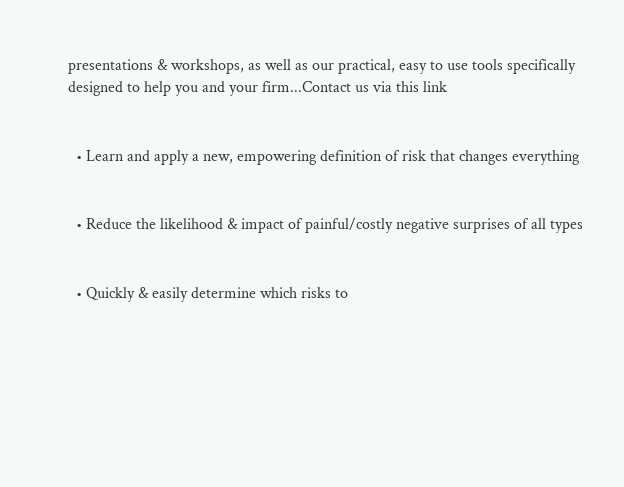presentations & workshops, as well as our practical, easy to use tools specifically designed to help you and your firm...Contact us via this link


  • Learn and apply a new, empowering definition of risk that changes everything


  • Reduce the likelihood & impact of painful/costly negative surprises of all types


  • Quickly & easily determine which risks to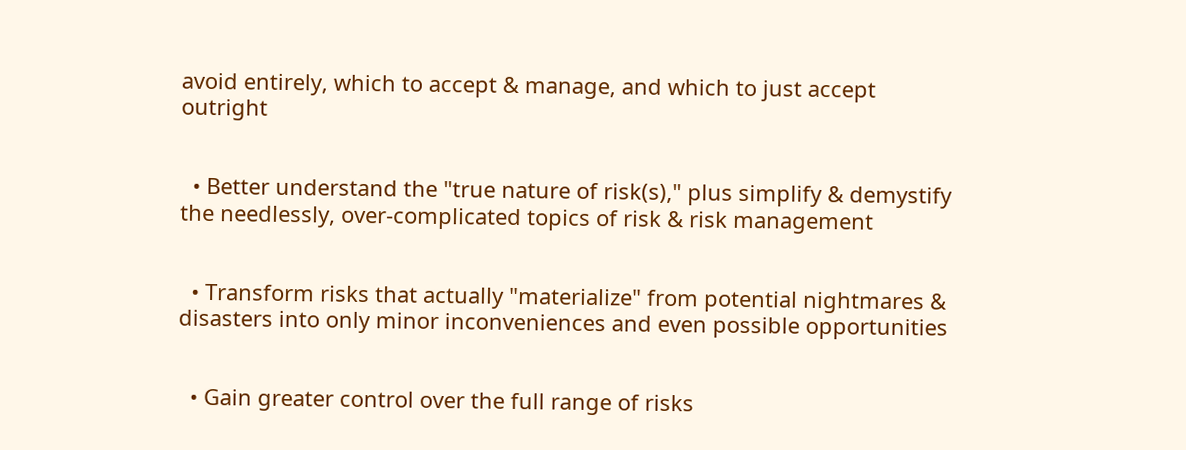avoid entirely, which to accept & manage, and which to just accept outright


  • Better understand the "true nature of risk(s)," plus simplify & demystify the needlessly, over-complicated topics of risk & risk management


  • Transform risks that actually "materialize" from potential nightmares & disasters into only minor inconveniences and even possible opportunities


  • Gain greater control over the full range of risks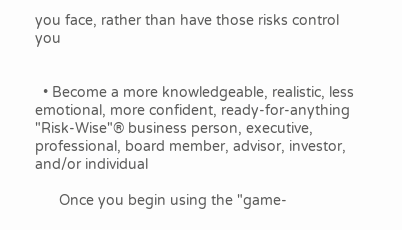you face, rather than have those risks control you


  • Become a more knowledgeable, realistic, less emotional, more confident, ready-for-anything "Risk-Wise"® business person, executive, professional, board member, advisor, investor, and/or individual

      Once you begin using the "game-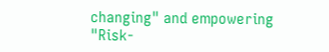changing" and empowering       "Risk-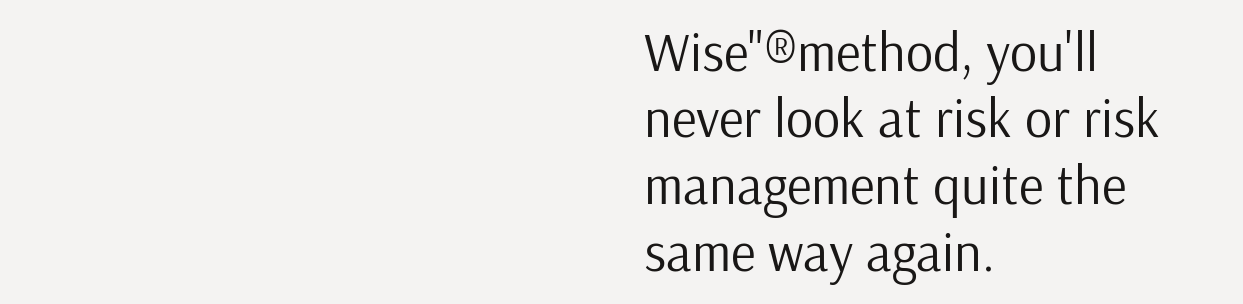Wise"®method, you'll never look at risk or risk management quite the same way again.